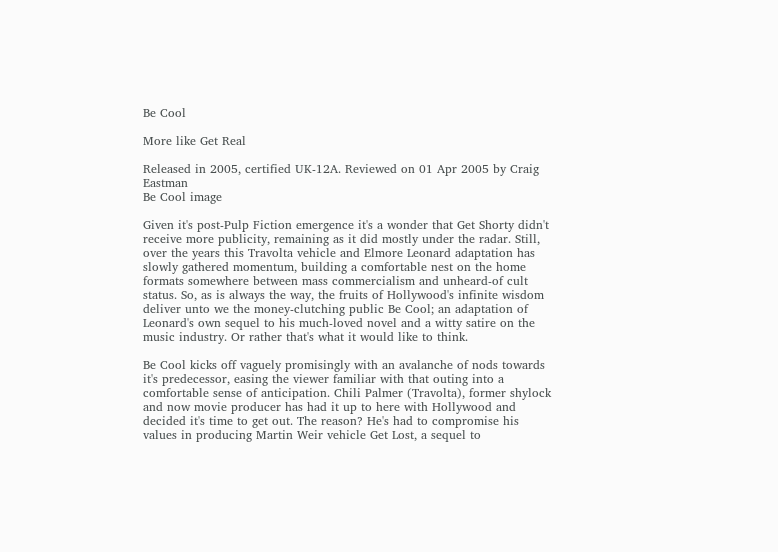Be Cool

More like Get Real

Released in 2005, certified UK-12A. Reviewed on 01 Apr 2005 by Craig Eastman
Be Cool image

Given it's post-Pulp Fiction emergence it's a wonder that Get Shorty didn't receive more publicity, remaining as it did mostly under the radar. Still, over the years this Travolta vehicle and Elmore Leonard adaptation has slowly gathered momentum, building a comfortable nest on the home formats somewhere between mass commercialism and unheard-of cult status. So, as is always the way, the fruits of Hollywood's infinite wisdom deliver unto we the money-clutching public Be Cool; an adaptation of Leonard's own sequel to his much-loved novel and a witty satire on the music industry. Or rather that's what it would like to think.

Be Cool kicks off vaguely promisingly with an avalanche of nods towards it's predecessor, easing the viewer familiar with that outing into a comfortable sense of anticipation. Chili Palmer (Travolta), former shylock and now movie producer has had it up to here with Hollywood and decided it's time to get out. The reason? He's had to compromise his values in producing Martin Weir vehicle Get Lost, a sequel to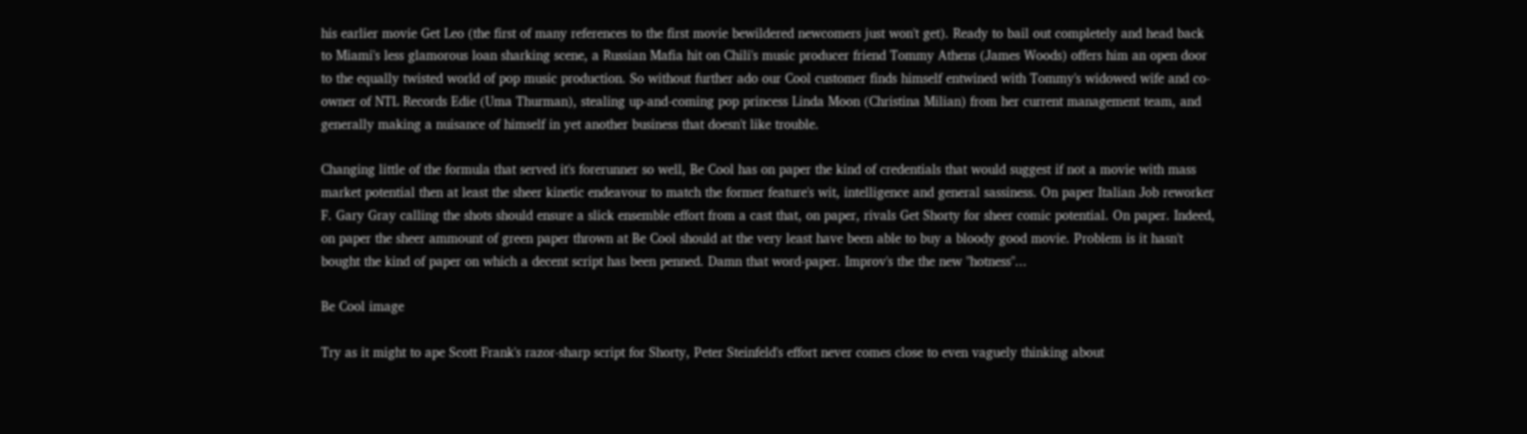his earlier movie Get Leo (the first of many references to the first movie bewildered newcomers just won't get). Ready to bail out completely and head back to Miami's less glamorous loan sharking scene, a Russian Mafia hit on Chili's music producer friend Tommy Athens (James Woods) offers him an open door to the equally twisted world of pop music production. So without further ado our Cool customer finds himself entwined with Tommy's widowed wife and co-owner of NTL Records Edie (Uma Thurman), stealing up-and-coming pop princess Linda Moon (Christina Milian) from her current management team, and generally making a nuisance of himself in yet another business that doesn't like trouble.

Changing little of the formula that served it's forerunner so well, Be Cool has on paper the kind of credentials that would suggest if not a movie with mass market potential then at least the sheer kinetic endeavour to match the former feature's wit, intelligence and general sassiness. On paper Italian Job reworker F. Gary Gray calling the shots should ensure a slick ensemble effort from a cast that, on paper, rivals Get Shorty for sheer comic potential. On paper. Indeed, on paper the sheer ammount of green paper thrown at Be Cool should at the very least have been able to buy a bloody good movie. Problem is it hasn't bought the kind of paper on which a decent script has been penned. Damn that word-paper. Improv's the the new "hotness"...

Be Cool image

Try as it might to ape Scott Frank's razor-sharp script for Shorty, Peter Steinfeld's effort never comes close to even vaguely thinking about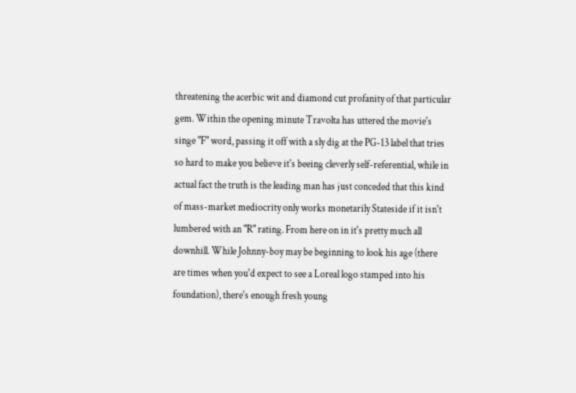threatening the acerbic wit and diamond cut profanity of that particular gem. Within the opening minute Travolta has uttered the movie's singe "F" word, passing it off with a sly dig at the PG-13 label that tries so hard to make you believe it's beeing cleverly self-referential, while in actual fact the truth is the leading man has just conceded that this kind of mass-market mediocrity only works monetarily Stateside if it isn't lumbered with an "R" rating. From here on in it's pretty much all downhill. While Johnny-boy may be beginning to look his age (there are times when you'd expect to see a Loreal logo stamped into his foundation), there's enough fresh young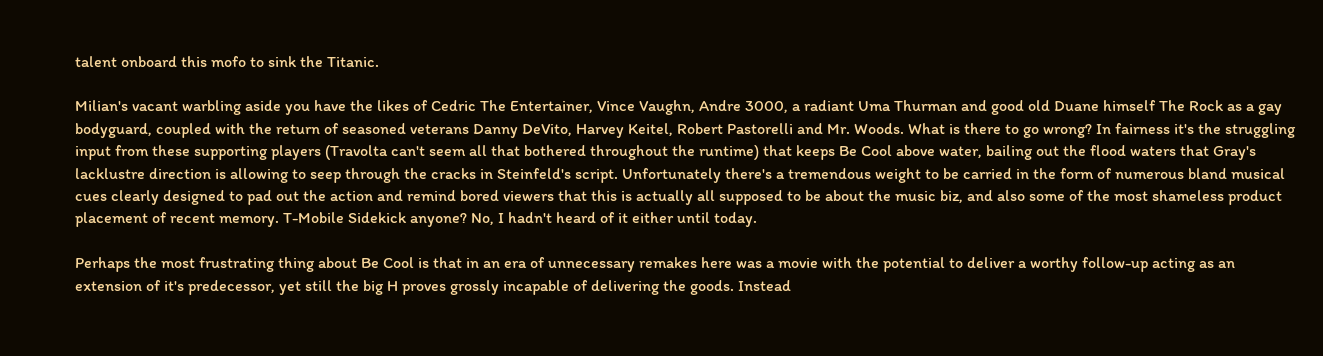talent onboard this mofo to sink the Titanic.

Milian's vacant warbling aside you have the likes of Cedric The Entertainer, Vince Vaughn, Andre 3000, a radiant Uma Thurman and good old Duane himself The Rock as a gay bodyguard, coupled with the return of seasoned veterans Danny DeVito, Harvey Keitel, Robert Pastorelli and Mr. Woods. What is there to go wrong? In fairness it's the struggling input from these supporting players (Travolta can't seem all that bothered throughout the runtime) that keeps Be Cool above water, bailing out the flood waters that Gray's lacklustre direction is allowing to seep through the cracks in Steinfeld's script. Unfortunately there's a tremendous weight to be carried in the form of numerous bland musical cues clearly designed to pad out the action and remind bored viewers that this is actually all supposed to be about the music biz, and also some of the most shameless product placement of recent memory. T-Mobile Sidekick anyone? No, I hadn't heard of it either until today.

Perhaps the most frustrating thing about Be Cool is that in an era of unnecessary remakes here was a movie with the potential to deliver a worthy follow-up acting as an extension of it's predecessor, yet still the big H proves grossly incapable of delivering the goods. Instead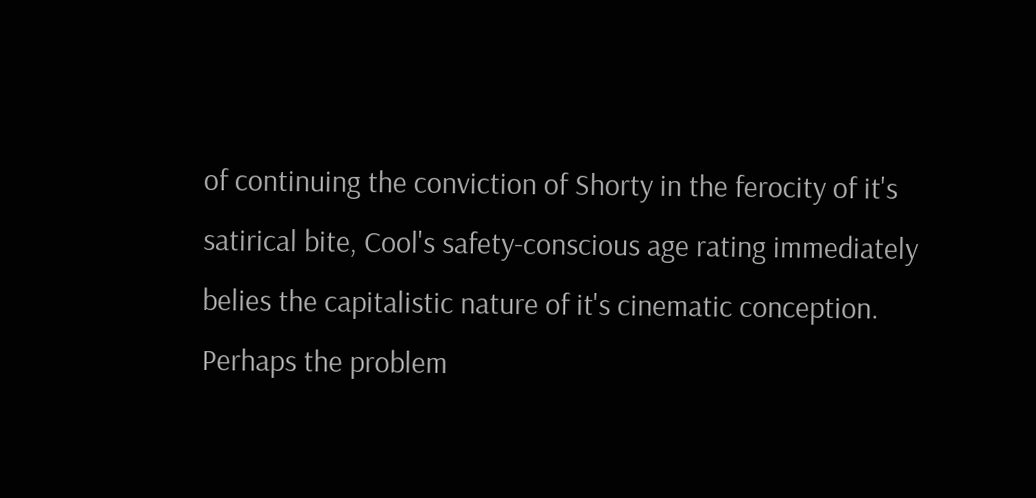of continuing the conviction of Shorty in the ferocity of it's satirical bite, Cool's safety-conscious age rating immediately belies the capitalistic nature of it's cinematic conception. Perhaps the problem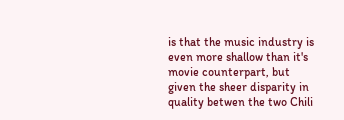is that the music industry is even more shallow than it's movie counterpart, but given the sheer disparity in quality betwen the two Chili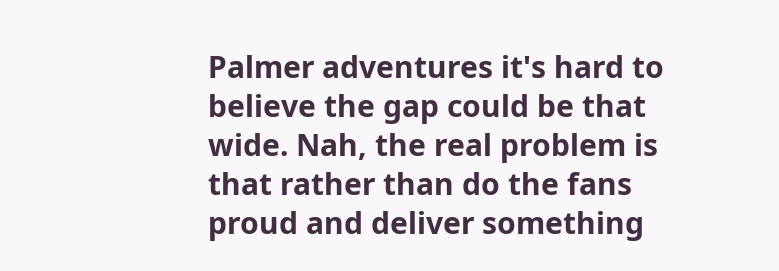Palmer adventures it's hard to believe the gap could be that wide. Nah, the real problem is that rather than do the fans proud and deliver something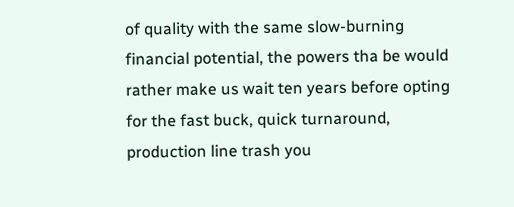of quality with the same slow-burning financial potential, the powers tha be would rather make us wait ten years before opting for the fast buck, quick turnaround, production line trash you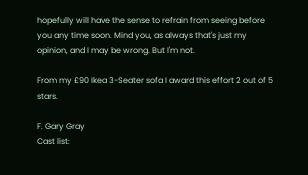hopefully will have the sense to refrain from seeing before you any time soon. Mind you, as always that's just my opinion, and I may be wrong. But I'm not.

From my £90 Ikea 3-Seater sofa I award this effort 2 out of 5 stars.

F. Gary Gray
Cast list: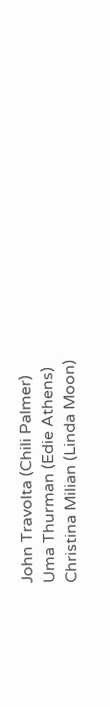John Travolta (Chili Palmer)
Uma Thurman (Edie Athens)
Christina Milian (Linda Moon)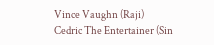Vince Vaughn (Raji)
Cedric The Entertainer (Sin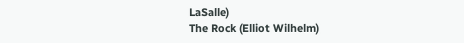LaSalle)
The Rock (Elliot Wilhelm)